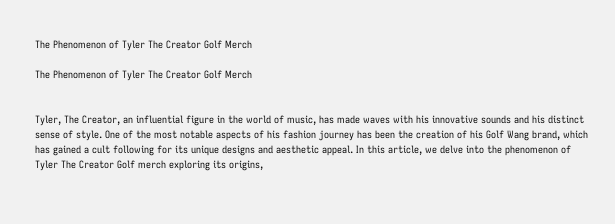The Phenomenon of Tyler The Creator Golf Merch

The Phenomenon of Tyler The Creator Golf Merch


Tyler, The Creator, an influential figure in the world of music, has made waves with his innovative sounds and his distinct sense of style. One of the most notable aspects of his fashion journey has been the creation of his Golf Wang brand, which has gained a cult following for its unique designs and aesthetic appeal. In this article, we delve into the phenomenon of Tyler The Creator Golf merch exploring its origins,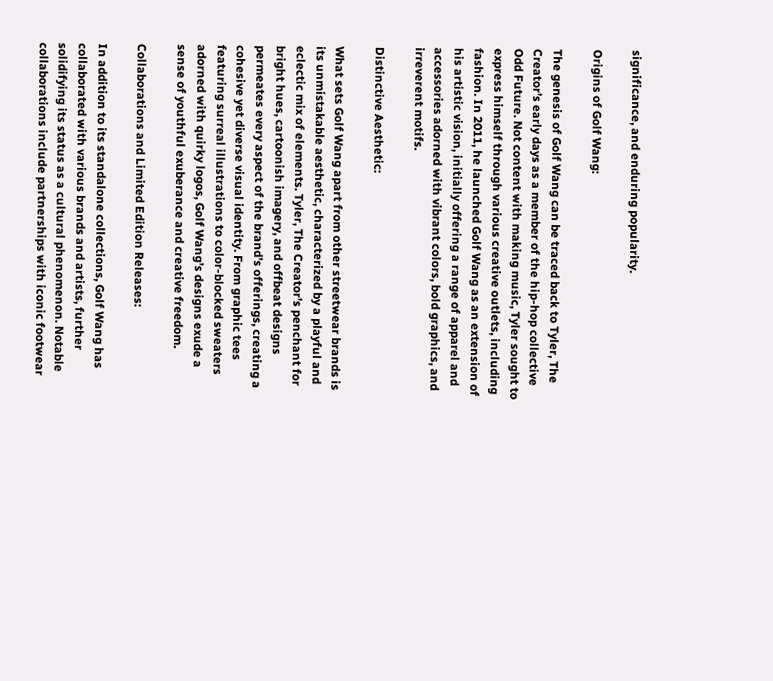significance, and enduring popularity.

Origins of Golf Wang:

The genesis of Golf Wang can be traced back to Tyler, The Creator’s early days as a member of the hip-hop collective Odd Future. Not content with making music, Tyler sought to express himself through various creative outlets, including fashion. In 2011, he launched Golf Wang as an extension of his artistic vision, initially offering a range of apparel and accessories adorned with vibrant colors, bold graphics, and irreverent motifs.

Distinctive Aesthetic:

What sets Golf Wang apart from other streetwear brands is its unmistakable aesthetic, characterized by a playful and eclectic mix of elements. Tyler, The Creator’s penchant for bright hues, cartoonish imagery, and offbeat designs permeates every aspect of the brand’s offerings, creating a cohesive yet diverse visual identity. From graphic tees featuring surreal illustrations to color-blocked sweaters adorned with quirky logos, Golf Wang’s designs exude a sense of youthful exuberance and creative freedom.

Collaborations and Limited Edition Releases:

In addition to its standalone collections, Golf Wang has collaborated with various brands and artists, further solidifying its status as a cultural phenomenon. Notable collaborations include partnerships with iconic footwear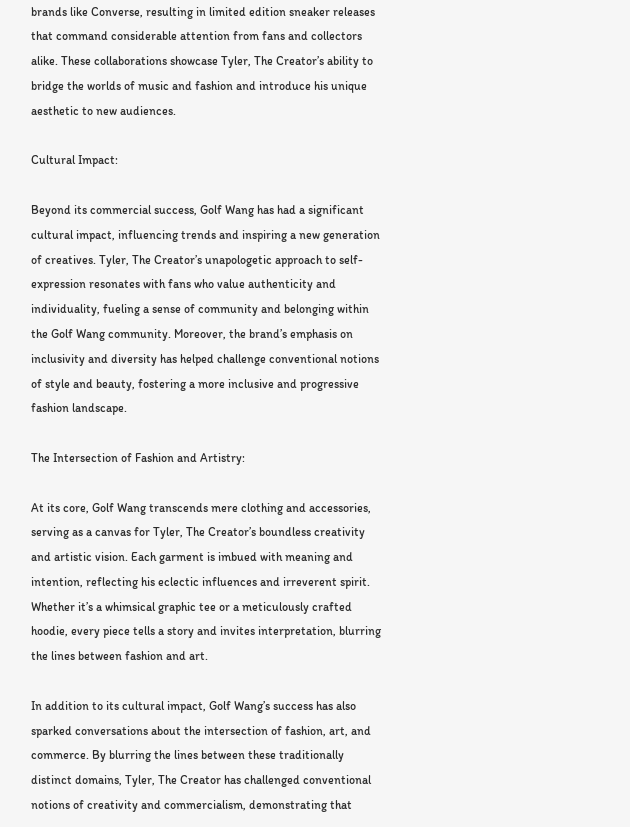brands like Converse, resulting in limited edition sneaker releases that command considerable attention from fans and collectors alike. These collaborations showcase Tyler, The Creator’s ability to bridge the worlds of music and fashion and introduce his unique aesthetic to new audiences.

Cultural Impact:

Beyond its commercial success, Golf Wang has had a significant cultural impact, influencing trends and inspiring a new generation of creatives. Tyler, The Creator’s unapologetic approach to self-expression resonates with fans who value authenticity and individuality, fueling a sense of community and belonging within the Golf Wang community. Moreover, the brand’s emphasis on inclusivity and diversity has helped challenge conventional notions of style and beauty, fostering a more inclusive and progressive fashion landscape.

The Intersection of Fashion and Artistry:

At its core, Golf Wang transcends mere clothing and accessories, serving as a canvas for Tyler, The Creator’s boundless creativity and artistic vision. Each garment is imbued with meaning and intention, reflecting his eclectic influences and irreverent spirit. Whether it’s a whimsical graphic tee or a meticulously crafted hoodie, every piece tells a story and invites interpretation, blurring the lines between fashion and art.

In addition to its cultural impact, Golf Wang’s success has also sparked conversations about the intersection of fashion, art, and commerce. By blurring the lines between these traditionally distinct domains, Tyler, The Creator has challenged conventional notions of creativity and commercialism, demonstrating that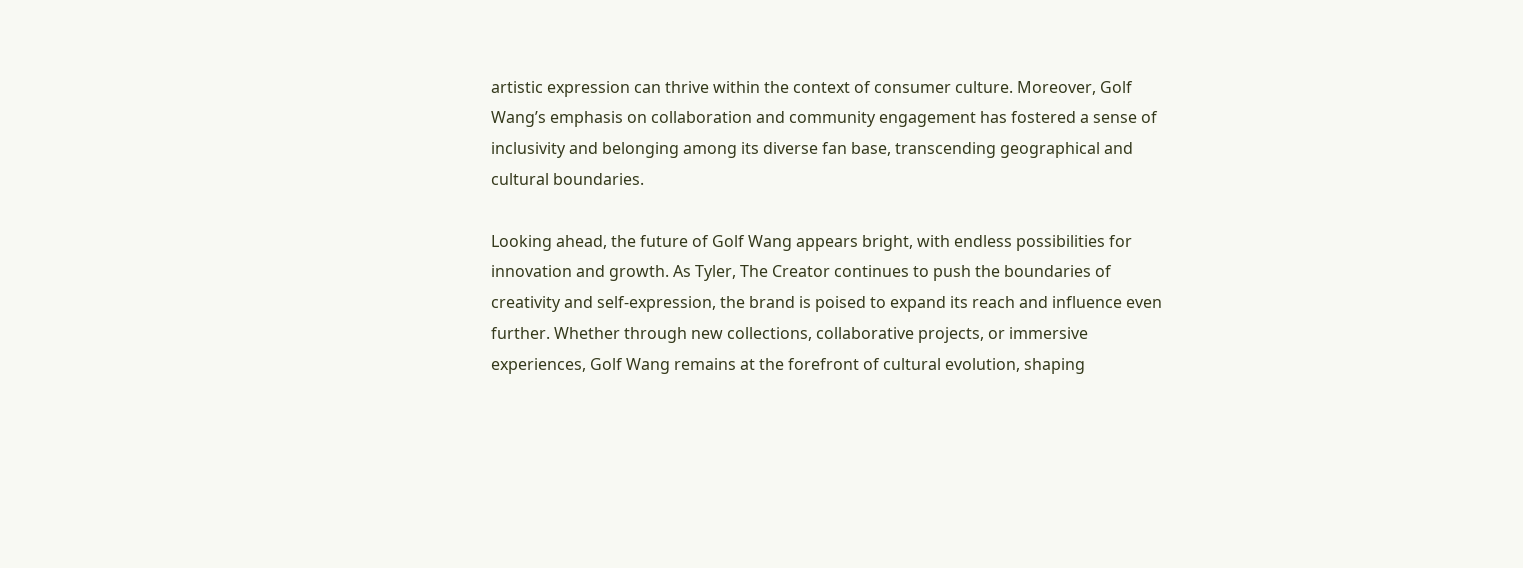artistic expression can thrive within the context of consumer culture. Moreover, Golf Wang’s emphasis on collaboration and community engagement has fostered a sense of inclusivity and belonging among its diverse fan base, transcending geographical and cultural boundaries.

Looking ahead, the future of Golf Wang appears bright, with endless possibilities for innovation and growth. As Tyler, The Creator continues to push the boundaries of creativity and self-expression, the brand is poised to expand its reach and influence even further. Whether through new collections, collaborative projects, or immersive experiences, Golf Wang remains at the forefront of cultural evolution, shaping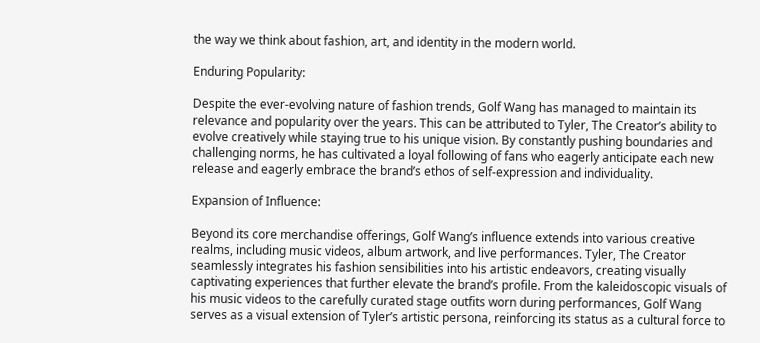the way we think about fashion, art, and identity in the modern world.

Enduring Popularity:

Despite the ever-evolving nature of fashion trends, Golf Wang has managed to maintain its relevance and popularity over the years. This can be attributed to Tyler, The Creator’s ability to evolve creatively while staying true to his unique vision. By constantly pushing boundaries and challenging norms, he has cultivated a loyal following of fans who eagerly anticipate each new release and eagerly embrace the brand’s ethos of self-expression and individuality.

Expansion of Influence:

Beyond its core merchandise offerings, Golf Wang’s influence extends into various creative realms, including music videos, album artwork, and live performances. Tyler, The Creator seamlessly integrates his fashion sensibilities into his artistic endeavors, creating visually captivating experiences that further elevate the brand’s profile. From the kaleidoscopic visuals of his music videos to the carefully curated stage outfits worn during performances, Golf Wang serves as a visual extension of Tyler’s artistic persona, reinforcing its status as a cultural force to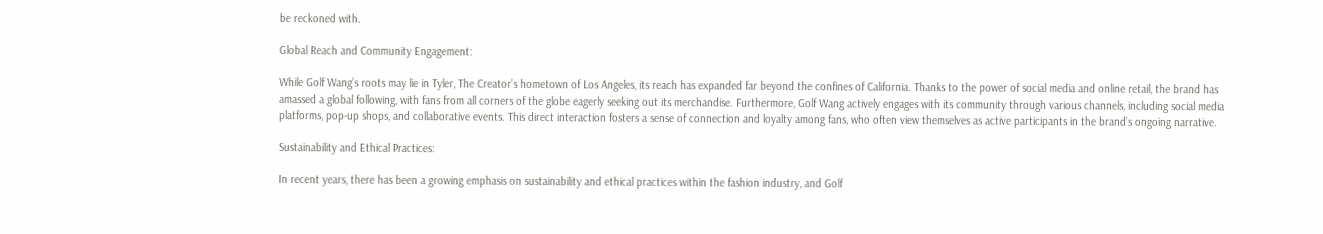be reckoned with.

Global Reach and Community Engagement:

While Golf Wang’s roots may lie in Tyler, The Creator’s hometown of Los Angeles, its reach has expanded far beyond the confines of California. Thanks to the power of social media and online retail, the brand has amassed a global following, with fans from all corners of the globe eagerly seeking out its merchandise. Furthermore, Golf Wang actively engages with its community through various channels, including social media platforms, pop-up shops, and collaborative events. This direct interaction fosters a sense of connection and loyalty among fans, who often view themselves as active participants in the brand’s ongoing narrative.

Sustainability and Ethical Practices:

In recent years, there has been a growing emphasis on sustainability and ethical practices within the fashion industry, and Golf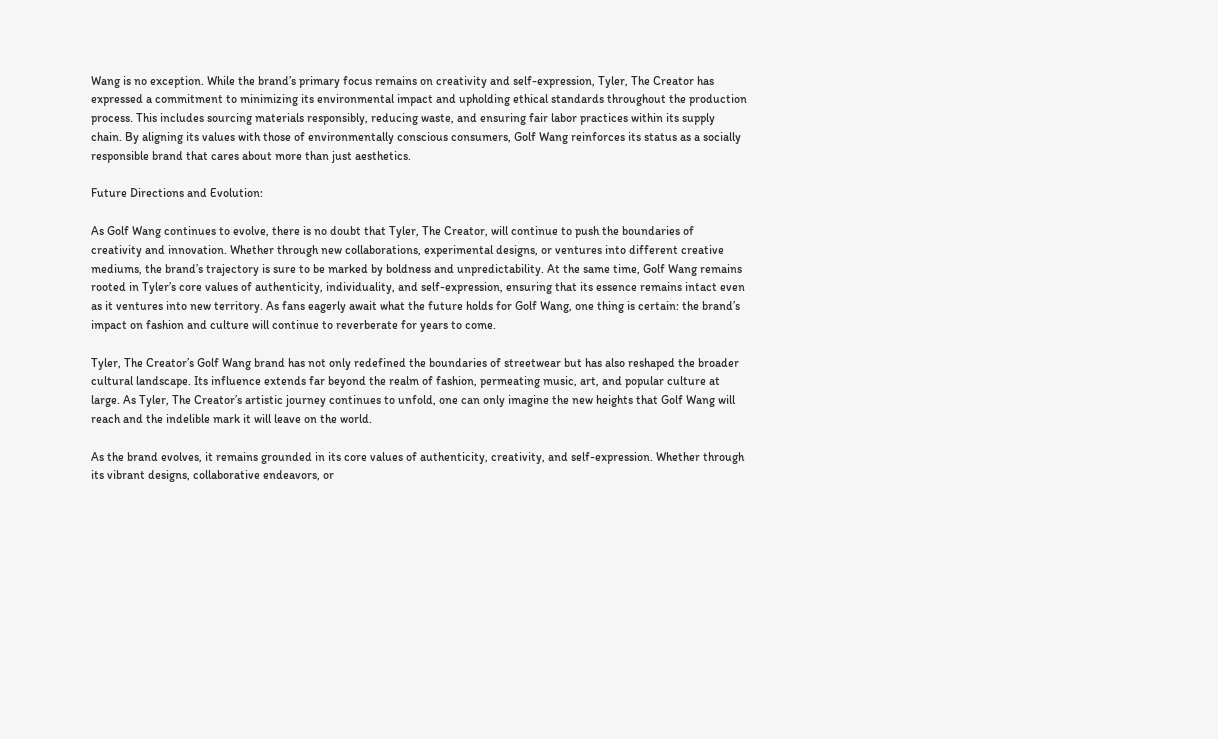Wang is no exception. While the brand’s primary focus remains on creativity and self-expression, Tyler, The Creator has expressed a commitment to minimizing its environmental impact and upholding ethical standards throughout the production process. This includes sourcing materials responsibly, reducing waste, and ensuring fair labor practices within its supply chain. By aligning its values with those of environmentally conscious consumers, Golf Wang reinforces its status as a socially responsible brand that cares about more than just aesthetics.

Future Directions and Evolution:

As Golf Wang continues to evolve, there is no doubt that Tyler, The Creator, will continue to push the boundaries of creativity and innovation. Whether through new collaborations, experimental designs, or ventures into different creative mediums, the brand’s trajectory is sure to be marked by boldness and unpredictability. At the same time, Golf Wang remains rooted in Tyler’s core values of authenticity, individuality, and self-expression, ensuring that its essence remains intact even as it ventures into new territory. As fans eagerly await what the future holds for Golf Wang, one thing is certain: the brand’s impact on fashion and culture will continue to reverberate for years to come.

Tyler, The Creator’s Golf Wang brand has not only redefined the boundaries of streetwear but has also reshaped the broader cultural landscape. Its influence extends far beyond the realm of fashion, permeating music, art, and popular culture at large. As Tyler, The Creator’s artistic journey continues to unfold, one can only imagine the new heights that Golf Wang will reach and the indelible mark it will leave on the world.

As the brand evolves, it remains grounded in its core values of authenticity, creativity, and self-expression. Whether through its vibrant designs, collaborative endeavors, or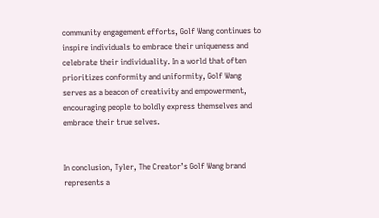community engagement efforts, Golf Wang continues to inspire individuals to embrace their uniqueness and celebrate their individuality. In a world that often prioritizes conformity and uniformity, Golf Wang serves as a beacon of creativity and empowerment, encouraging people to boldly express themselves and embrace their true selves.


In conclusion, Tyler, The Creator’s Golf Wang brand represents a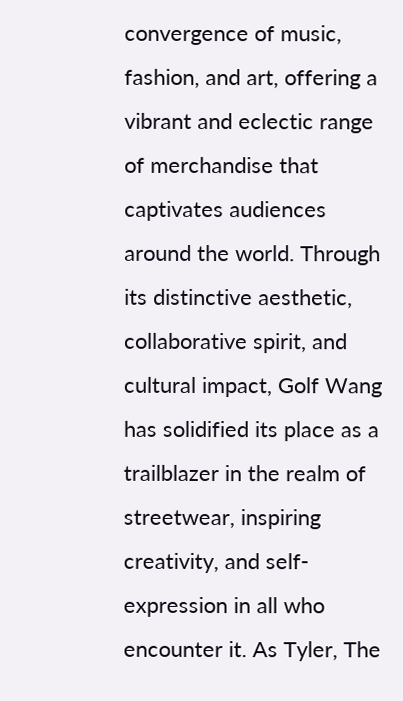convergence of music, fashion, and art, offering a vibrant and eclectic range of merchandise that captivates audiences around the world. Through its distinctive aesthetic, collaborative spirit, and cultural impact, Golf Wang has solidified its place as a trailblazer in the realm of streetwear, inspiring creativity, and self-expression in all who encounter it. As Tyler, The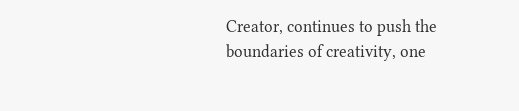Creator, continues to push the boundaries of creativity, one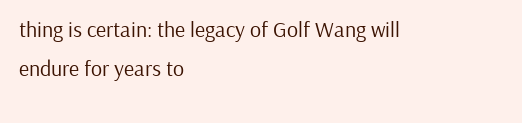thing is certain: the legacy of Golf Wang will endure for years to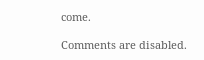come.

Comments are disabled.